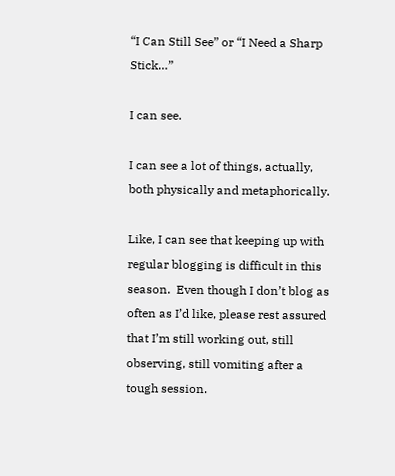“I Can Still See” or “I Need a Sharp Stick…”

I can see.

I can see a lot of things, actually, both physically and metaphorically.

Like, I can see that keeping up with regular blogging is difficult in this season.  Even though I don’t blog as often as I’d like, please rest assured that I’m still working out, still observing, still vomiting after a tough session.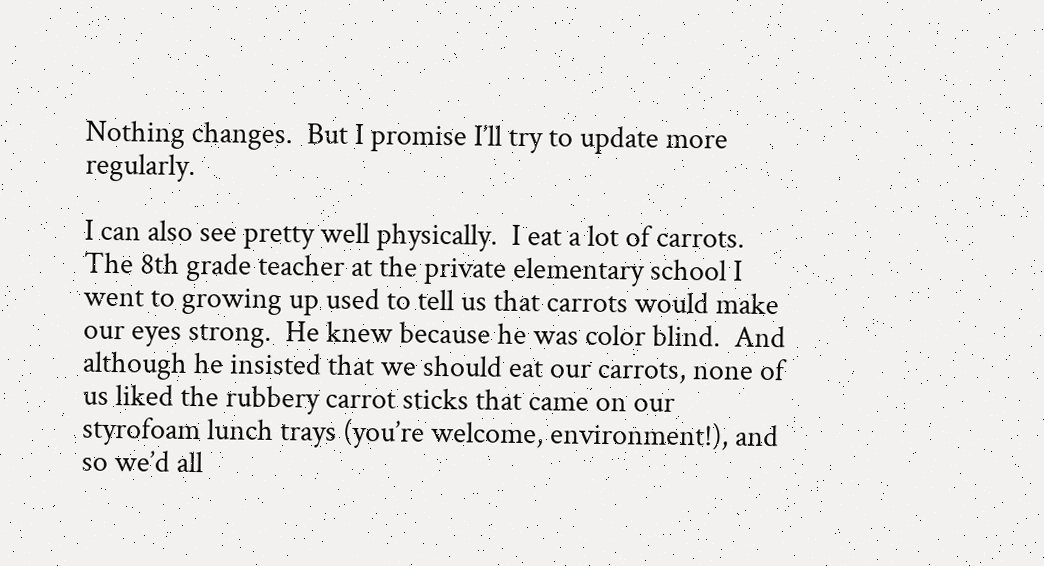Nothing changes.  But I promise I’ll try to update more regularly.

I can also see pretty well physically.  I eat a lot of carrots.  The 8th grade teacher at the private elementary school I went to growing up used to tell us that carrots would make our eyes strong.  He knew because he was color blind.  And although he insisted that we should eat our carrots, none of us liked the rubbery carrot sticks that came on our styrofoam lunch trays (you’re welcome, environment!), and so we’d all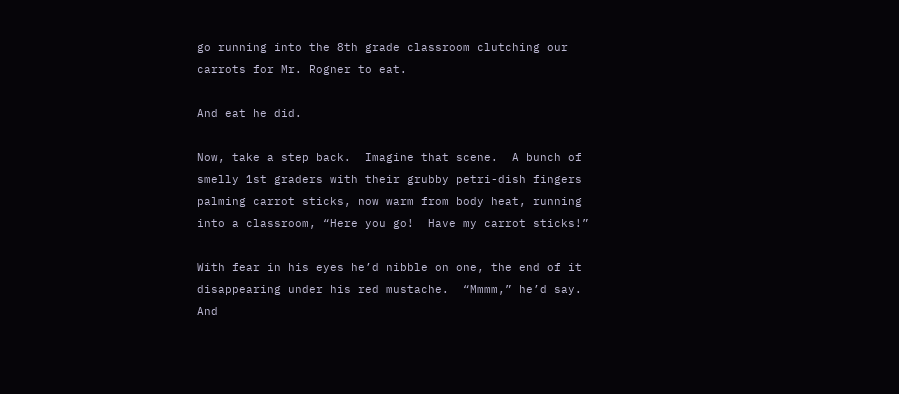go running into the 8th grade classroom clutching our carrots for Mr. Rogner to eat.

And eat he did.

Now, take a step back.  Imagine that scene.  A bunch of smelly 1st graders with their grubby petri-dish fingers palming carrot sticks, now warm from body heat, running into a classroom, “Here you go!  Have my carrot sticks!”

With fear in his eyes he’d nibble on one, the end of it disappearing under his red mustache.  “Mmmm,” he’d say.  And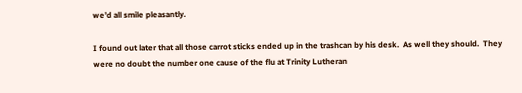we’d all smile pleasantly.

I found out later that all those carrot sticks ended up in the trashcan by his desk.  As well they should.  They were no doubt the number one cause of the flu at Trinity Lutheran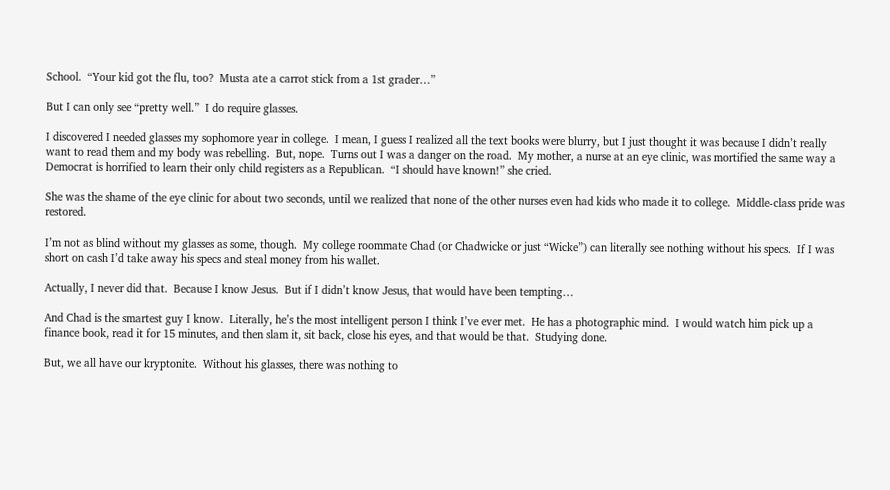School.  “Your kid got the flu, too?  Musta ate a carrot stick from a 1st grader…”

But I can only see “pretty well.”  I do require glasses.

I discovered I needed glasses my sophomore year in college.  I mean, I guess I realized all the text books were blurry, but I just thought it was because I didn’t really want to read them and my body was rebelling.  But, nope.  Turns out I was a danger on the road.  My mother, a nurse at an eye clinic, was mortified the same way a Democrat is horrified to learn their only child registers as a Republican.  “I should have known!” she cried.

She was the shame of the eye clinic for about two seconds, until we realized that none of the other nurses even had kids who made it to college.  Middle-class pride was restored.

I’m not as blind without my glasses as some, though.  My college roommate Chad (or Chadwicke or just “Wicke”) can literally see nothing without his specs.  If I was short on cash I’d take away his specs and steal money from his wallet.

Actually, I never did that.  Because I know Jesus.  But if I didn’t know Jesus, that would have been tempting…

And Chad is the smartest guy I know.  Literally, he’s the most intelligent person I think I’ve ever met.  He has a photographic mind.  I would watch him pick up a finance book, read it for 15 minutes, and then slam it, sit back, close his eyes, and that would be that.  Studying done.

But, we all have our kryptonite.  Without his glasses, there was nothing to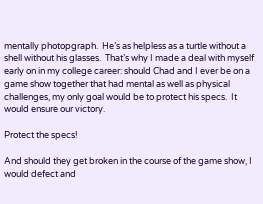mentally photopgraph.  He’s as helpless as a turtle without a shell without his glasses.  That’s why I made a deal with myself early on in my college career: should Chad and I ever be on a game show together that had mental as well as physical challenges, my only goal would be to protect his specs.  It would ensure our victory.

Protect the specs!

And should they get broken in the course of the game show, I would defect and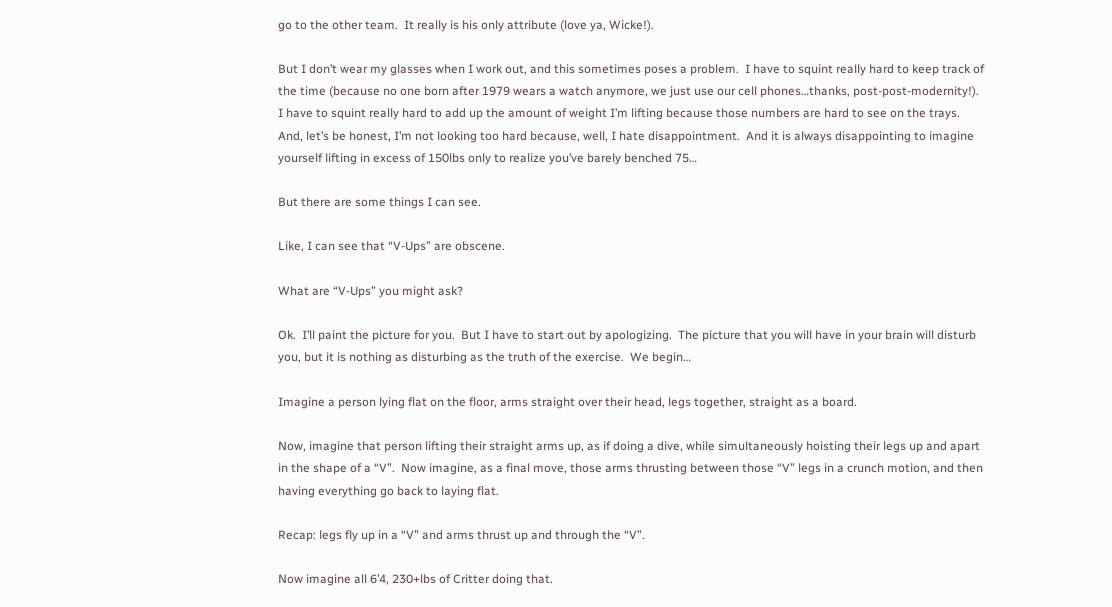go to the other team.  It really is his only attribute (love ya, Wicke!).

But I don’t wear my glasses when I work out, and this sometimes poses a problem.  I have to squint really hard to keep track of the time (because no one born after 1979 wears a watch anymore, we just use our cell phones…thanks, post-post-modernity!).  I have to squint really hard to add up the amount of weight I’m lifting because those numbers are hard to see on the trays.  And, let’s be honest, I’m not looking too hard because, well, I hate disappointment.  And it is always disappointing to imagine yourself lifting in excess of 150lbs only to realize you’ve barely benched 75…

But there are some things I can see.

Like, I can see that “V-Ups” are obscene.

What are “V-Ups” you might ask?

Ok.  I’ll paint the picture for you.  But I have to start out by apologizing.  The picture that you will have in your brain will disturb you, but it is nothing as disturbing as the truth of the exercise.  We begin…

Imagine a person lying flat on the floor, arms straight over their head, legs together, straight as a board.

Now, imagine that person lifting their straight arms up, as if doing a dive, while simultaneously hoisting their legs up and apart in the shape of a “V”.  Now imagine, as a final move, those arms thrusting between those “V” legs in a crunch motion, and then having everything go back to laying flat.

Recap: legs fly up in a “V” and arms thrust up and through the “V”.

Now imagine all 6’4, 230+lbs of Critter doing that.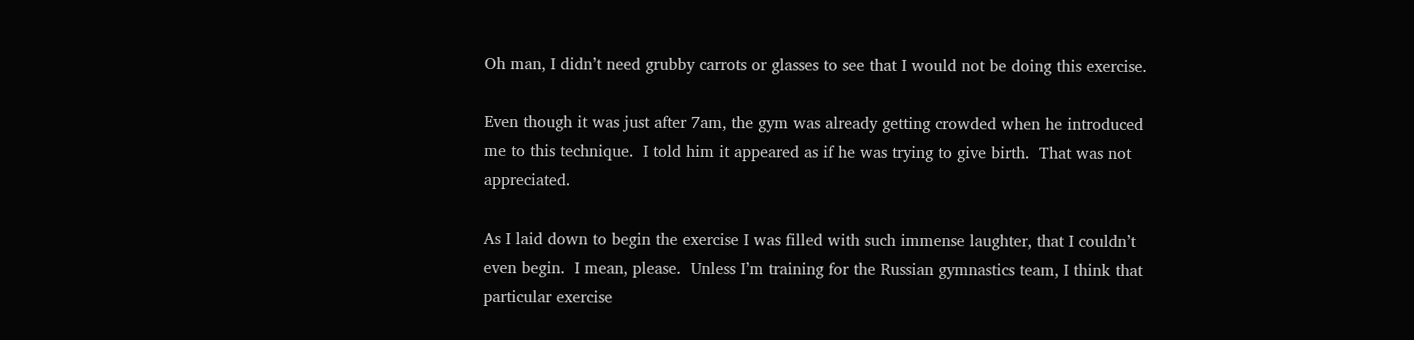Oh man, I didn’t need grubby carrots or glasses to see that I would not be doing this exercise.

Even though it was just after 7am, the gym was already getting crowded when he introduced me to this technique.  I told him it appeared as if he was trying to give birth.  That was not appreciated.

As I laid down to begin the exercise I was filled with such immense laughter, that I couldn’t even begin.  I mean, please.  Unless I’m training for the Russian gymnastics team, I think that particular exercise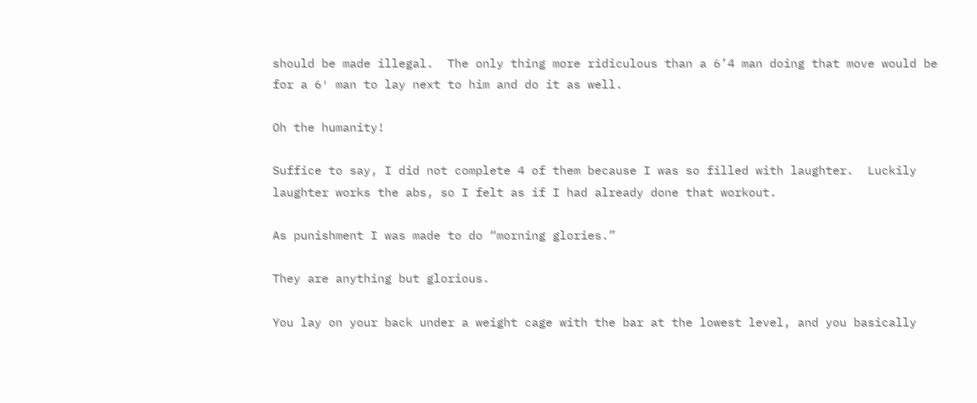should be made illegal.  The only thing more ridiculous than a 6’4 man doing that move would be for a 6′ man to lay next to him and do it as well.

Oh the humanity!

Suffice to say, I did not complete 4 of them because I was so filled with laughter.  Luckily laughter works the abs, so I felt as if I had already done that workout.

As punishment I was made to do “morning glories.”

They are anything but glorious.

You lay on your back under a weight cage with the bar at the lowest level, and you basically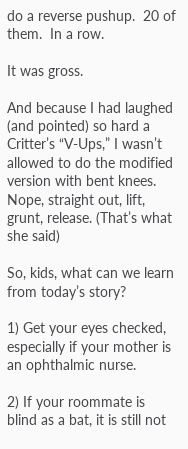do a reverse pushup.  20 of them.  In a row.

It was gross.

And because I had laughed (and pointed) so hard a Critter’s “V-Ups,” I wasn’t allowed to do the modified version with bent knees.  Nope, straight out, lift, grunt, release. (That’s what she said)

So, kids, what can we learn from today’s story?

1) Get your eyes checked, especially if your mother is an ophthalmic nurse.

2) If your roommate is blind as a bat, it is still not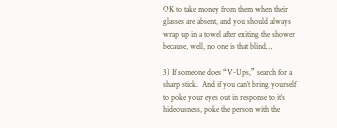OK to take money from them when their glasses are absent, and you should always wrap up in a towel after exiting the shower because, well, no one is that blind…

3) If someone does “V-Ups,” search for a sharp stick.  And if you can’t bring yourself to poke your eyes out in response to it’s hideousness, poke the person with the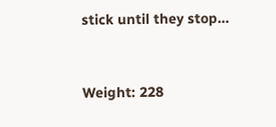stick until they stop…


Weight: 228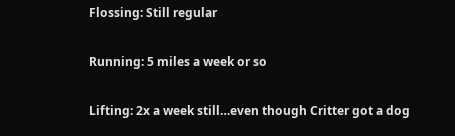Flossing: Still regular

Running: 5 miles a week or so

Lifting: 2x a week still…even though Critter got a dog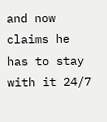and now claims he has to stay with it 24/7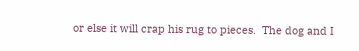or else it will crap his rug to pieces.  The dog and I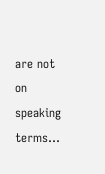are not on speaking terms…